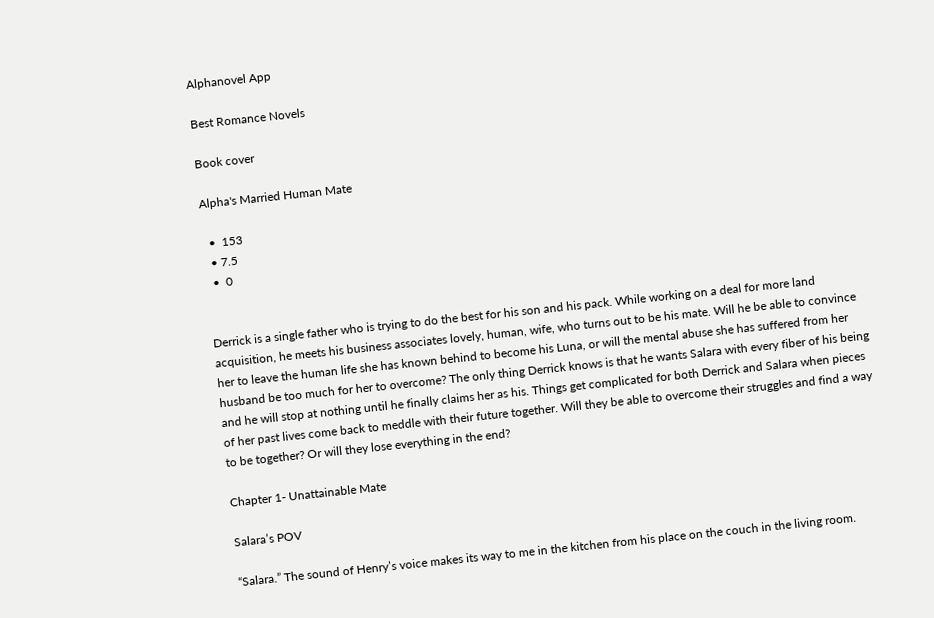Alphanovel App

Best Romance Novels

Book cover

Alpha's Married Human Mate

  •  153
  • 7.5
  •  0


Derrick is a single father who is trying to do the best for his son and his pack. While working on a deal for more land acquisition, he meets his business associates lovely, human, wife, who turns out to be his mate. Will he be able to convince her to leave the human life she has known behind to become his Luna, or will the mental abuse she has suffered from her husband be too much for her to overcome? The only thing Derrick knows is that he wants Salara with every fiber of his being and he will stop at nothing until he finally claims her as his. Things get complicated for both Derrick and Salara when pieces of her past lives come back to meddle with their future together. Will they be able to overcome their struggles and find a way to be together? Or will they lose everything in the end?

Chapter 1- Unattainable Mate

Salara’s POV

“Salara.” The sound of Henry’s voice makes its way to me in the kitchen from his place on the couch in the living room.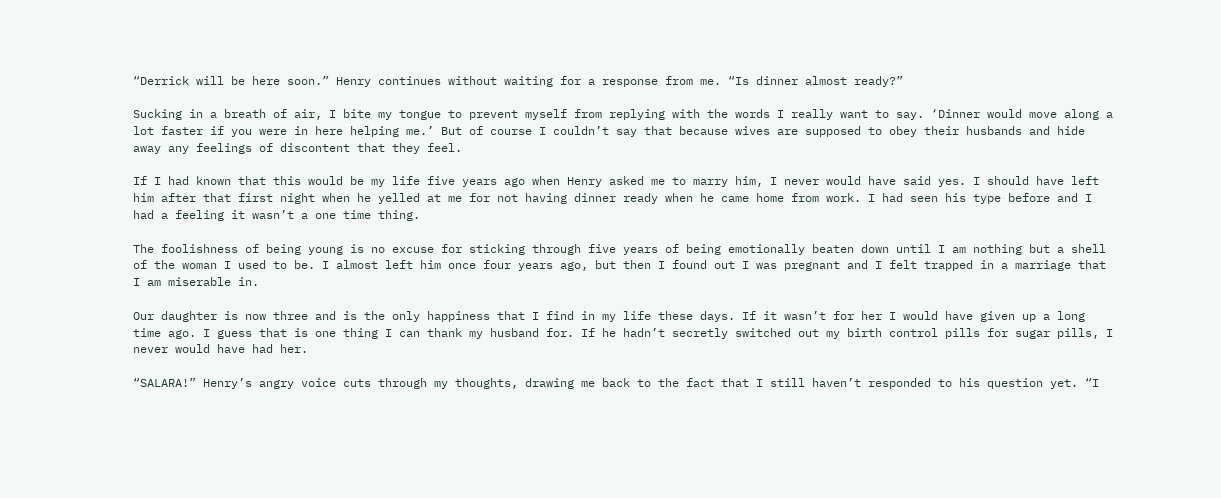“Derrick will be here soon.” Henry continues without waiting for a response from me. “Is dinner almost ready?”

Sucking in a breath of air, I bite my tongue to prevent myself from replying with the words I really want to say. ‘Dinner would move along a lot faster if you were in here helping me.’ But of course I couldn’t say that because wives are supposed to obey their husbands and hide away any feelings of discontent that they feel.

If I had known that this would be my life five years ago when Henry asked me to marry him, I never would have said yes. I should have left him after that first night when he yelled at me for not having dinner ready when he came home from work. I had seen his type before and I had a feeling it wasn’t a one time thing.

The foolishness of being young is no excuse for sticking through five years of being emotionally beaten down until I am nothing but a shell of the woman I used to be. I almost left him once four years ago, but then I found out I was pregnant and I felt trapped in a marriage that I am miserable in.

Our daughter is now three and is the only happiness that I find in my life these days. If it wasn’t for her I would have given up a long time ago. I guess that is one thing I can thank my husband for. If he hadn’t secretly switched out my birth control pills for sugar pills, I never would have had her.

“SALARA!” Henry’s angry voice cuts through my thoughts, drawing me back to the fact that I still haven’t responded to his question yet. “I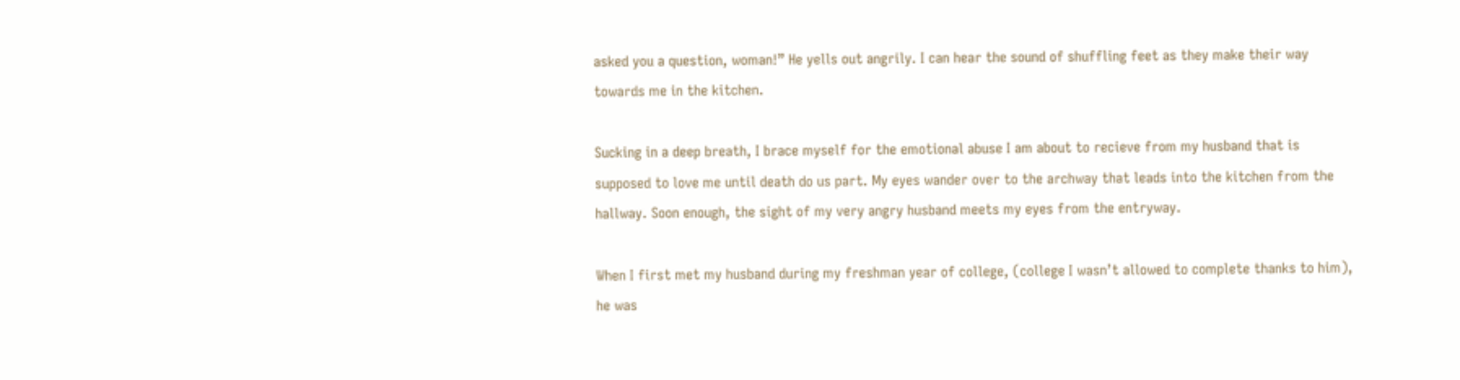asked you a question, woman!” He yells out angrily. I can hear the sound of shuffling feet as they make their way towards me in the kitchen.

Sucking in a deep breath, I brace myself for the emotional abuse I am about to recieve from my husband that is supposed to love me until death do us part. My eyes wander over to the archway that leads into the kitchen from the hallway. Soon enough, the sight of my very angry husband meets my eyes from the entryway.

When I first met my husband during my freshman year of college, (college I wasn’t allowed to complete thanks to him), he was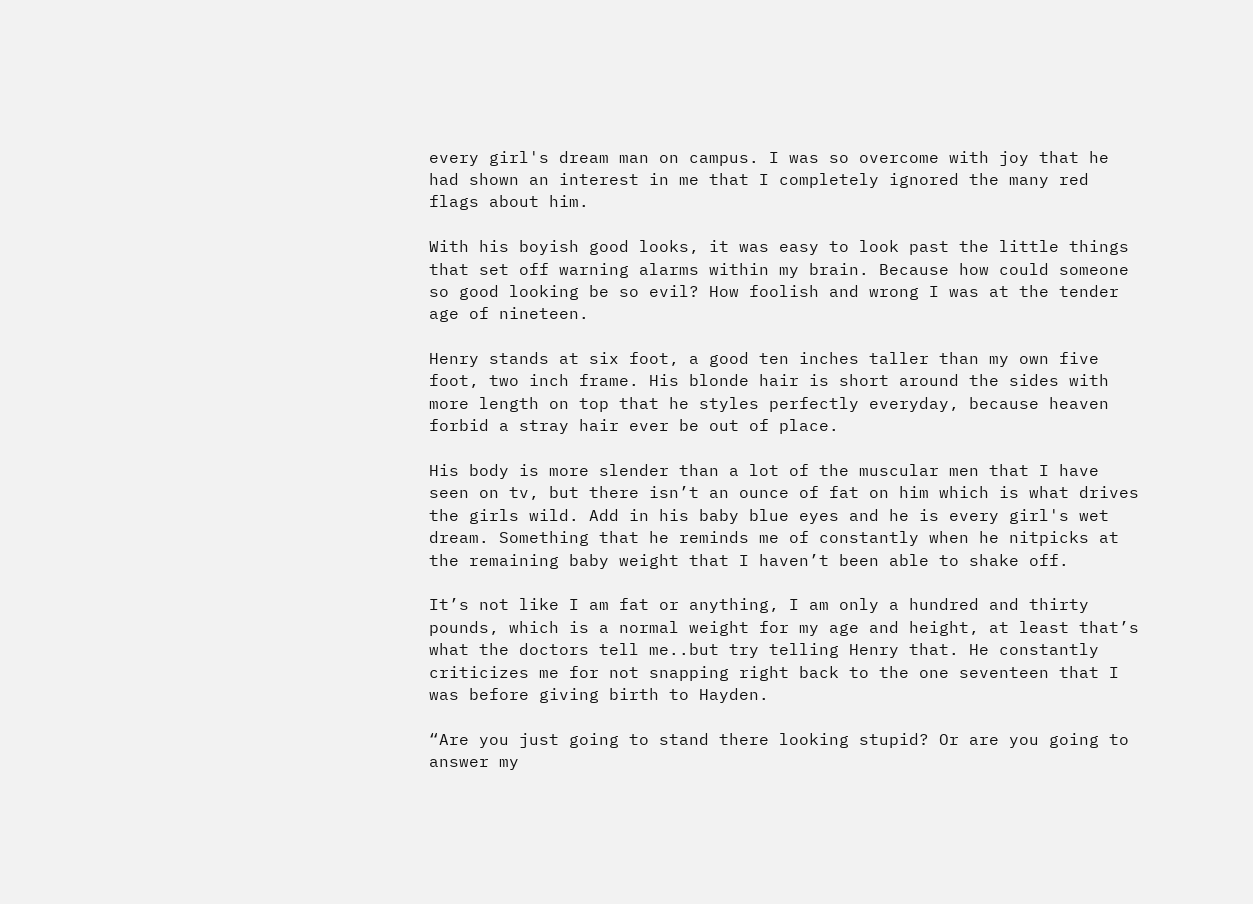every girl's dream man on campus. I was so overcome with joy that he had shown an interest in me that I completely ignored the many red flags about him.

With his boyish good looks, it was easy to look past the little things that set off warning alarms within my brain. Because how could someone so good looking be so evil? How foolish and wrong I was at the tender age of nineteen.

Henry stands at six foot, a good ten inches taller than my own five foot, two inch frame. His blonde hair is short around the sides with more length on top that he styles perfectly everyday, because heaven forbid a stray hair ever be out of place.

His body is more slender than a lot of the muscular men that I have seen on tv, but there isn’t an ounce of fat on him which is what drives the girls wild. Add in his baby blue eyes and he is every girl's wet dream. Something that he reminds me of constantly when he nitpicks at the remaining baby weight that I haven’t been able to shake off.

It’s not like I am fat or anything, I am only a hundred and thirty pounds, which is a normal weight for my age and height, at least that’s what the doctors tell me..but try telling Henry that. He constantly criticizes me for not snapping right back to the one seventeen that I was before giving birth to Hayden.

“Are you just going to stand there looking stupid? Or are you going to answer my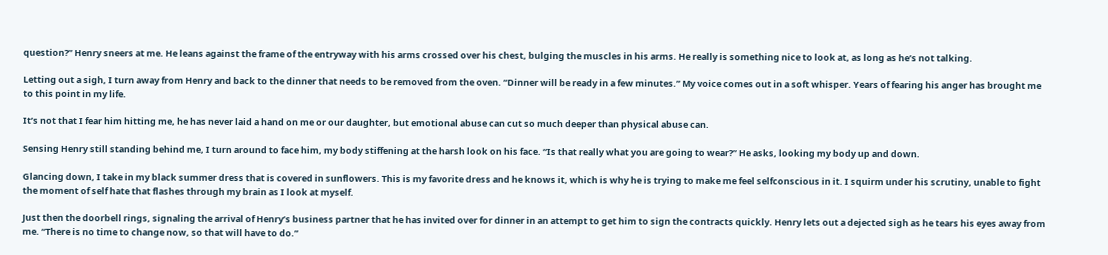question?” Henry sneers at me. He leans against the frame of the entryway with his arms crossed over his chest, bulging the muscles in his arms. He really is something nice to look at, as long as he’s not talking.

Letting out a sigh, I turn away from Henry and back to the dinner that needs to be removed from the oven. “Dinner will be ready in a few minutes.” My voice comes out in a soft whisper. Years of fearing his anger has brought me to this point in my life.

It’s not that I fear him hitting me, he has never laid a hand on me or our daughter, but emotional abuse can cut so much deeper than physical abuse can.

Sensing Henry still standing behind me, I turn around to face him, my body stiffening at the harsh look on his face. “Is that really what you are going to wear?” He asks, looking my body up and down.

Glancing down, I take in my black summer dress that is covered in sunflowers. This is my favorite dress and he knows it, which is why he is trying to make me feel selfconscious in it. I squirm under his scrutiny, unable to fight the moment of self hate that flashes through my brain as I look at myself.

Just then the doorbell rings, signaling the arrival of Henry’s business partner that he has invited over for dinner in an attempt to get him to sign the contracts quickly. Henry lets out a dejected sigh as he tears his eyes away from me. “There is no time to change now, so that will have to do.”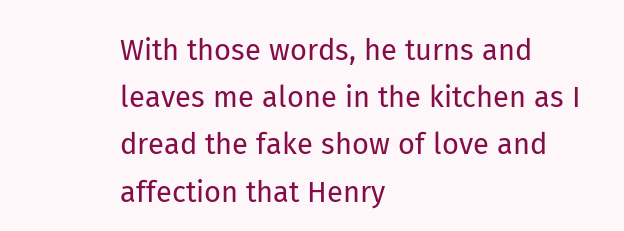With those words, he turns and leaves me alone in the kitchen as I dread the fake show of love and affection that Henry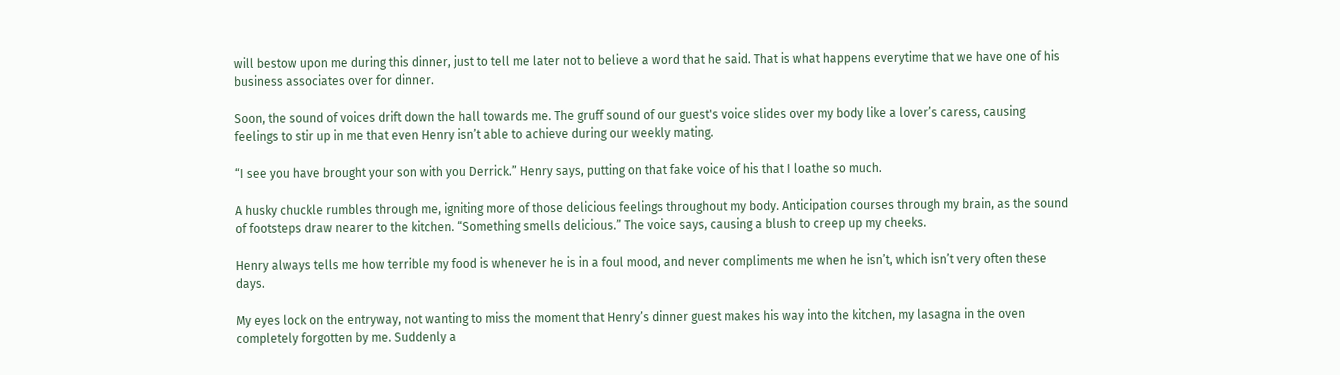will bestow upon me during this dinner, just to tell me later not to believe a word that he said. That is what happens everytime that we have one of his business associates over for dinner.

Soon, the sound of voices drift down the hall towards me. The gruff sound of our guest's voice slides over my body like a lover’s caress, causing feelings to stir up in me that even Henry isn’t able to achieve during our weekly mating.

“I see you have brought your son with you Derrick.” Henry says, putting on that fake voice of his that I loathe so much.

A husky chuckle rumbles through me, igniting more of those delicious feelings throughout my body. Anticipation courses through my brain, as the sound of footsteps draw nearer to the kitchen. “Something smells delicious.” The voice says, causing a blush to creep up my cheeks.

Henry always tells me how terrible my food is whenever he is in a foul mood, and never compliments me when he isn’t, which isn’t very often these days.

My eyes lock on the entryway, not wanting to miss the moment that Henry’s dinner guest makes his way into the kitchen, my lasagna in the oven completely forgotten by me. Suddenly a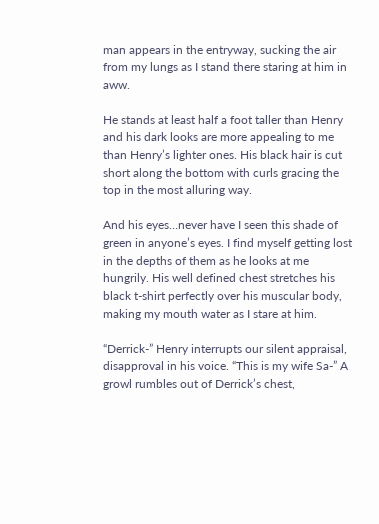man appears in the entryway, sucking the air from my lungs as I stand there staring at him in aww.

He stands at least half a foot taller than Henry and his dark looks are more appealing to me than Henry’s lighter ones. His black hair is cut short along the bottom with curls gracing the top in the most alluring way.

And his eyes…never have I seen this shade of green in anyone’s eyes. I find myself getting lost in the depths of them as he looks at me hungrily. His well defined chest stretches his black t-shirt perfectly over his muscular body, making my mouth water as I stare at him.

“Derrick-” Henry interrupts our silent appraisal, disapproval in his voice. “This is my wife Sa-” A growl rumbles out of Derrick’s chest,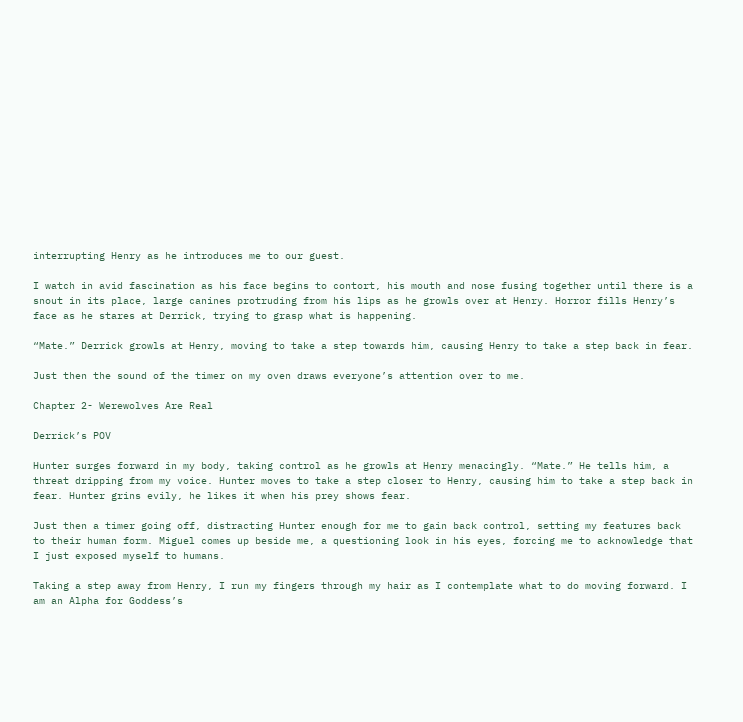interrupting Henry as he introduces me to our guest.

I watch in avid fascination as his face begins to contort, his mouth and nose fusing together until there is a snout in its place, large canines protruding from his lips as he growls over at Henry. Horror fills Henry’s face as he stares at Derrick, trying to grasp what is happening.

“Mate.” Derrick growls at Henry, moving to take a step towards him, causing Henry to take a step back in fear.

Just then the sound of the timer on my oven draws everyone’s attention over to me.

Chapter 2- Werewolves Are Real

Derrick’s POV

Hunter surges forward in my body, taking control as he growls at Henry menacingly. “Mate.” He tells him, a threat dripping from my voice. Hunter moves to take a step closer to Henry, causing him to take a step back in fear. Hunter grins evily, he likes it when his prey shows fear.

Just then a timer going off, distracting Hunter enough for me to gain back control, setting my features back to their human form. Miguel comes up beside me, a questioning look in his eyes, forcing me to acknowledge that I just exposed myself to humans.

Taking a step away from Henry, I run my fingers through my hair as I contemplate what to do moving forward. I am an Alpha for Goddess’s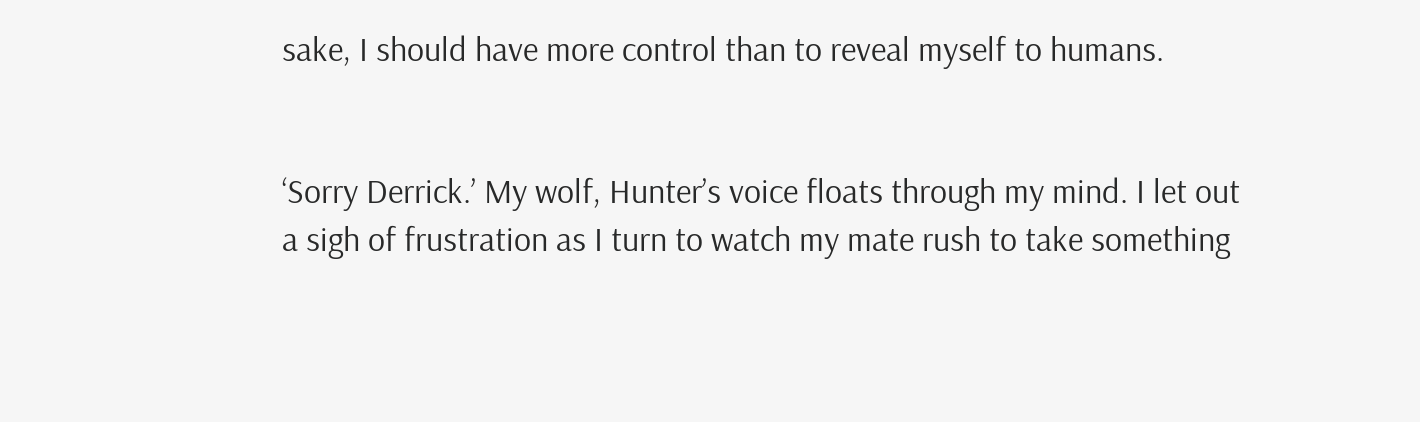sake, I should have more control than to reveal myself to humans.


‘Sorry Derrick.’ My wolf, Hunter’s voice floats through my mind. I let out a sigh of frustration as I turn to watch my mate rush to take something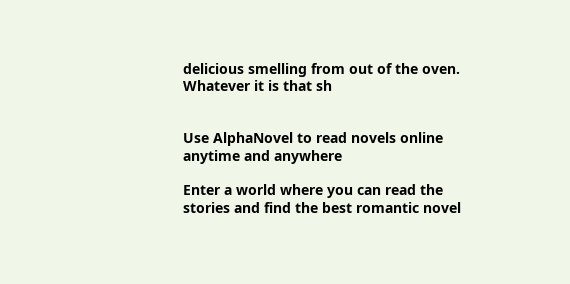delicious smelling from out of the oven. Whatever it is that sh


Use AlphaNovel to read novels online anytime and anywhere

Enter a world where you can read the stories and find the best romantic novel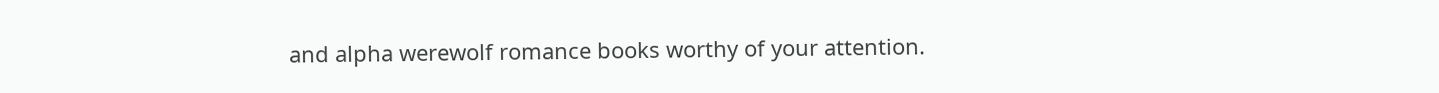and alpha werewolf romance books worthy of your attention.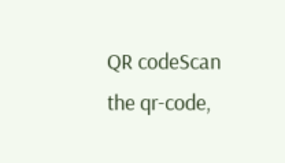QR codeScan the qr-code,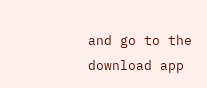and go to the download app